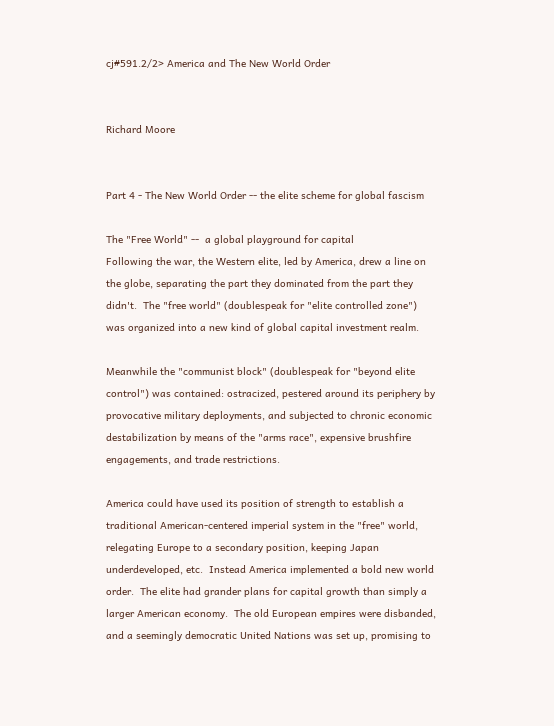cj#591.2/2> America and The New World Order


Richard Moore


Part 4 - The New World Order -- the elite scheme for global fascism

The "Free World" --  a global playground for capital
Following the war, the Western elite, led by America, drew a line on
the globe, separating the part they dominated from the part they
didn't.  The "free world" (doublespeak for "elite controlled zone")
was organized into a new kind of global capital investment realm.

Meanwhile the "communist block" (doublespeak for "beyond elite
control") was contained: ostracized, pestered around its periphery by
provocative military deployments, and subjected to chronic economic
destabilization by means of the "arms race", expensive brushfire
engagements, and trade restrictions.

America could have used its position of strength to establish a
traditional American-centered imperial system in the "free" world,
relegating Europe to a secondary position, keeping Japan
underdeveloped, etc.  Instead America implemented a bold new world
order.  The elite had grander plans for capital growth than simply a
larger American economy.  The old European empires were disbanded,
and a seemingly democratic United Nations was set up, promising to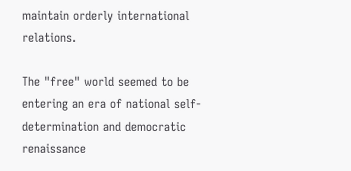maintain orderly international relations.

The "free" world seemed to be entering an era of national self-
determination and democratic renaissance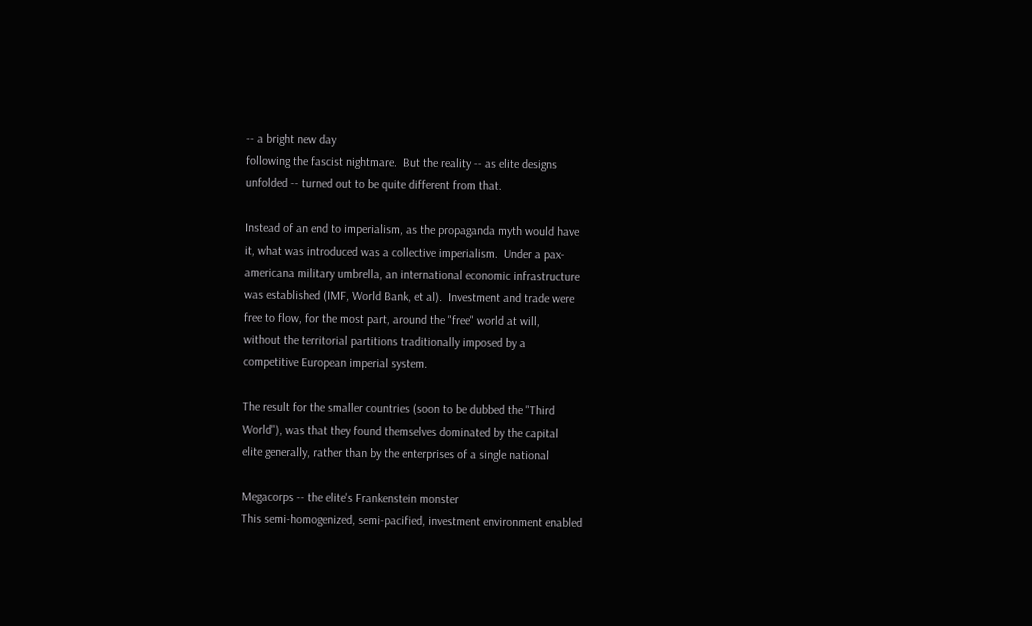-- a bright new day
following the fascist nightmare.  But the reality -- as elite designs
unfolded -- turned out to be quite different from that.

Instead of an end to imperialism, as the propaganda myth would have
it, what was introduced was a collective imperialism.  Under a pax-
americana military umbrella, an international economic infrastructure
was established (IMF, World Bank, et al).  Investment and trade were
free to flow, for the most part, around the "free" world at will,
without the territorial partitions traditionally imposed by a
competitive European imperial system.

The result for the smaller countries (soon to be dubbed the "Third
World"), was that they found themselves dominated by the capital
elite generally, rather than by the enterprises of a single national

Megacorps -- the elite's Frankenstein monster
This semi-homogenized, semi-pacified, investment environment enabled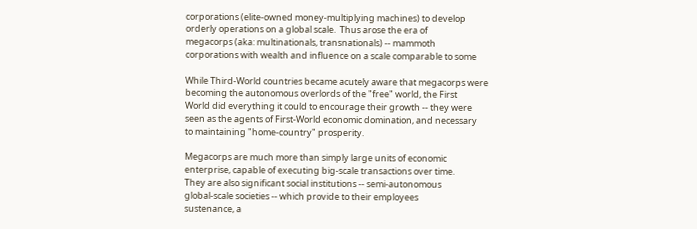corporations (elite-owned money-multiplying machines) to develop
orderly operations on a global scale.  Thus arose the era of
megacorps (aka: multinationals, transnationals) -- mammoth
corporations with wealth and influence on a scale comparable to some

While Third-World countries became acutely aware that megacorps were
becoming the autonomous overlords of the "free" world, the First
World did everything it could to encourage their growth -- they were
seen as the agents of First-World economic domination, and necessary
to maintaining "home-country" prosperity.

Megacorps are much more than simply large units of economic
enterprise, capable of executing big-scale transactions over time.
They are also significant social institutions -- semi-autonomous
global-scale societies -- which provide to their employees
sustenance, a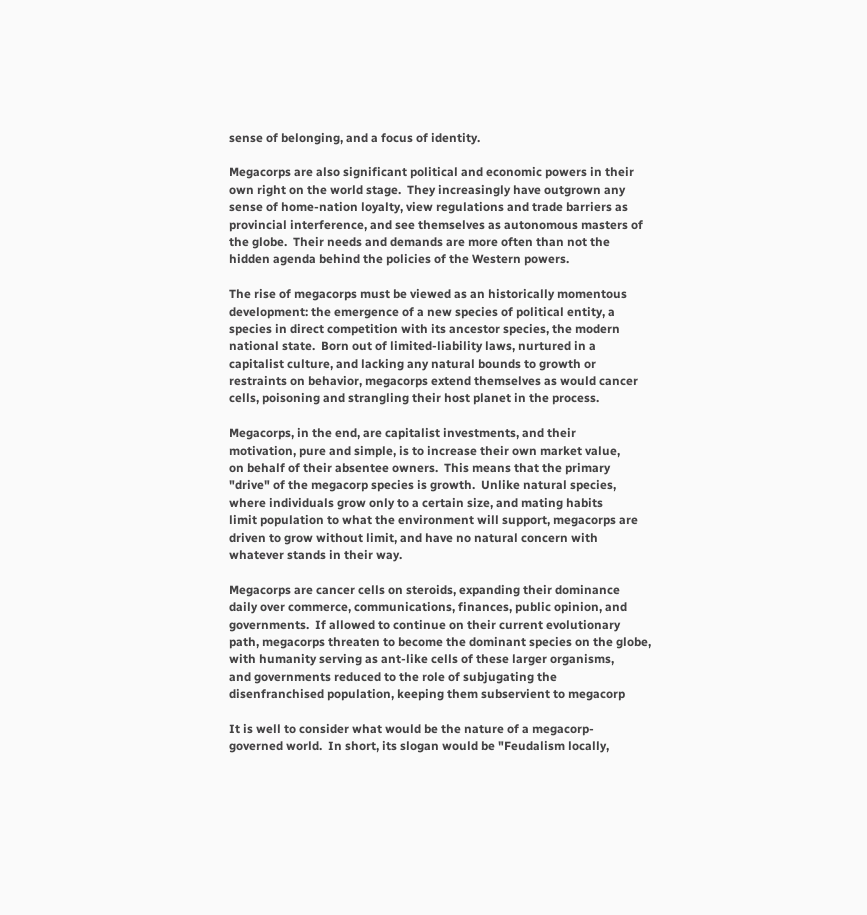sense of belonging, and a focus of identity.

Megacorps are also significant political and economic powers in their
own right on the world stage.  They increasingly have outgrown any
sense of home-nation loyalty, view regulations and trade barriers as
provincial interference, and see themselves as autonomous masters of
the globe.  Their needs and demands are more often than not the
hidden agenda behind the policies of the Western powers.

The rise of megacorps must be viewed as an historically momentous
development: the emergence of a new species of political entity, a
species in direct competition with its ancestor species, the modern
national state.  Born out of limited-liability laws, nurtured in a
capitalist culture, and lacking any natural bounds to growth or
restraints on behavior, megacorps extend themselves as would cancer
cells, poisoning and strangling their host planet in the process.

Megacorps, in the end, are capitalist investments, and their
motivation, pure and simple, is to increase their own market value,
on behalf of their absentee owners.  This means that the primary
"drive" of the megacorp species is growth.  Unlike natural species,
where individuals grow only to a certain size, and mating habits
limit population to what the environment will support, megacorps are
driven to grow without limit, and have no natural concern with
whatever stands in their way.

Megacorps are cancer cells on steroids, expanding their dominance
daily over commerce, communications, finances, public opinion, and
governments.  If allowed to continue on their current evolutionary
path, megacorps threaten to become the dominant species on the globe,
with humanity serving as ant-like cells of these larger organisms,
and governments reduced to the role of subjugating the
disenfranchised population, keeping them subservient to megacorp

It is well to consider what would be the nature of a megacorp-
governed world.  In short, its slogan would be "Feudalism locally,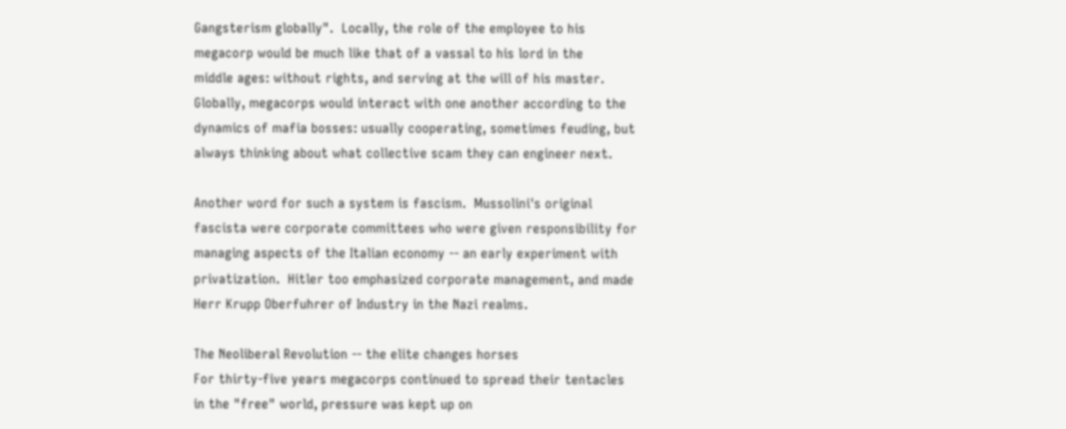Gangsterism globally".  Locally, the role of the employee to his
megacorp would be much like that of a vassal to his lord in the
middle ages: without rights, and serving at the will of his master.
Globally, megacorps would interact with one another according to the
dynamics of mafia bosses: usually cooperating, sometimes feuding, but
always thinking about what collective scam they can engineer next.

Another word for such a system is fascism.  Mussolini's original
fascista were corporate committees who were given responsibility for
managing aspects of the Italian economy -- an early experiment with
privatization.  Hitler too emphasized corporate management, and made
Herr Krupp Oberfuhrer of Industry in the Nazi realms.

The Neoliberal Revolution -- the elite changes horses
For thirty-five years megacorps continued to spread their tentacles
in the "free" world, pressure was kept up on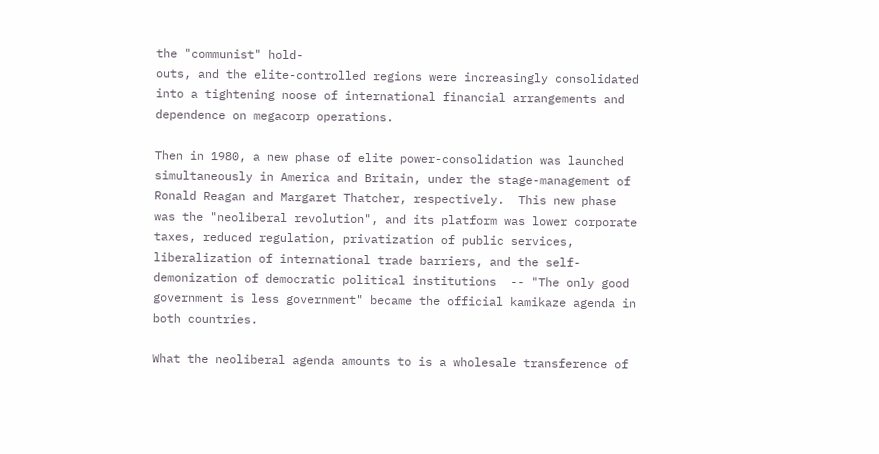the "communist" hold-
outs, and the elite-controlled regions were increasingly consolidated
into a tightening noose of international financial arrangements and
dependence on megacorp operations.

Then in 1980, a new phase of elite power-consolidation was launched
simultaneously in America and Britain, under the stage-management of
Ronald Reagan and Margaret Thatcher, respectively.  This new phase
was the "neoliberal revolution", and its platform was lower corporate
taxes, reduced regulation, privatization of public services,
liberalization of international trade barriers, and the self-
demonization of democratic political institutions  -- "The only good
government is less government" became the official kamikaze agenda in
both countries.

What the neoliberal agenda amounts to is a wholesale transference of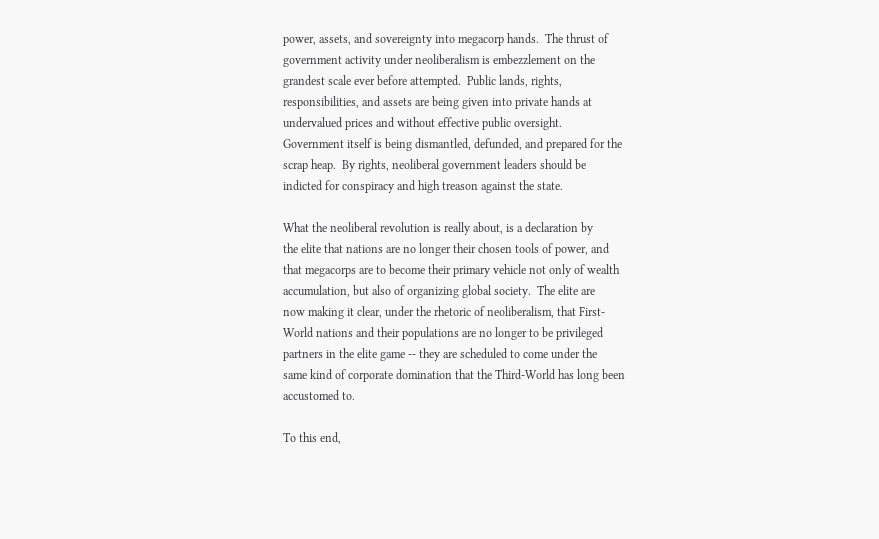power, assets, and sovereignty into megacorp hands.  The thrust of
government activity under neoliberalism is embezzlement on the
grandest scale ever before attempted.  Public lands, rights,
responsibilities, and assets are being given into private hands at
undervalued prices and without effective public oversight.
Government itself is being dismantled, defunded, and prepared for the
scrap heap.  By rights, neoliberal government leaders should be
indicted for conspiracy and high treason against the state.

What the neoliberal revolution is really about, is a declaration by
the elite that nations are no longer their chosen tools of power, and
that megacorps are to become their primary vehicle not only of wealth
accumulation, but also of organizing global society.  The elite are
now making it clear, under the rhetoric of neoliberalism, that First-
World nations and their populations are no longer to be privileged
partners in the elite game -- they are scheduled to come under the
same kind of corporate domination that the Third-World has long been
accustomed to.

To this end,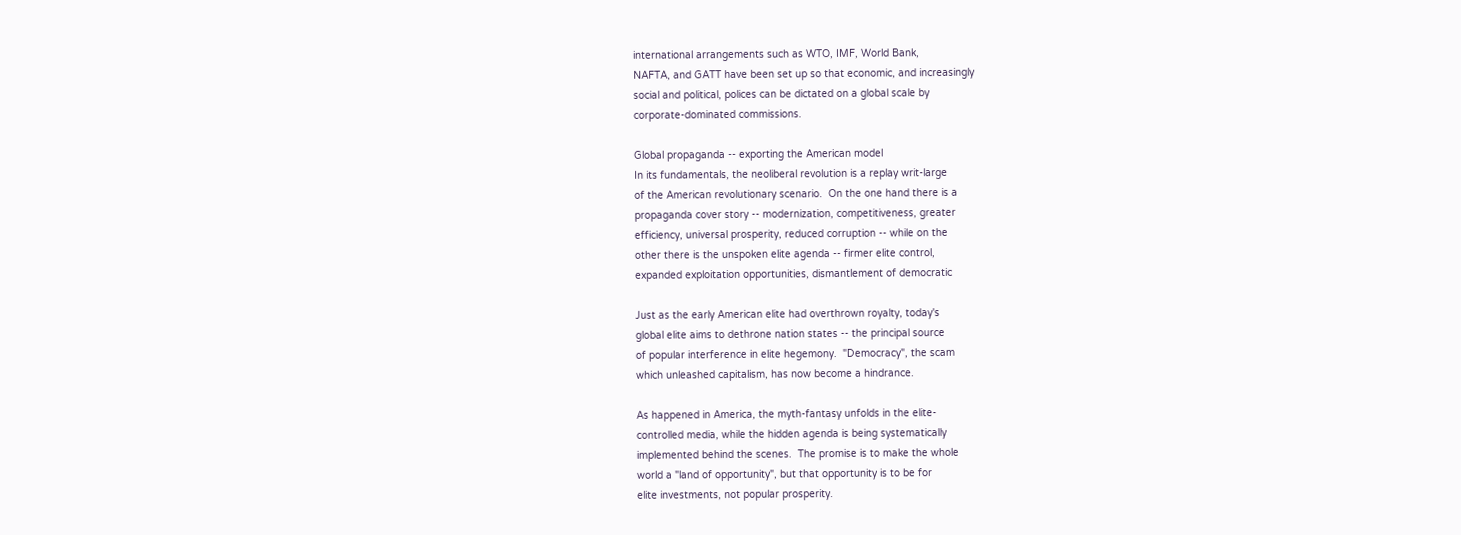international arrangements such as WTO, IMF, World Bank,
NAFTA, and GATT have been set up so that economic, and increasingly
social and political, polices can be dictated on a global scale by
corporate-dominated commissions.

Global propaganda -- exporting the American model
In its fundamentals, the neoliberal revolution is a replay writ-large
of the American revolutionary scenario.  On the one hand there is a
propaganda cover story -- modernization, competitiveness, greater
efficiency, universal prosperity, reduced corruption -- while on the
other there is the unspoken elite agenda -- firmer elite control,
expanded exploitation opportunities, dismantlement of democratic

Just as the early American elite had overthrown royalty, today's
global elite aims to dethrone nation states -- the principal source
of popular interference in elite hegemony.  "Democracy", the scam
which unleashed capitalism, has now become a hindrance.

As happened in America, the myth-fantasy unfolds in the elite-
controlled media, while the hidden agenda is being systematically
implemented behind the scenes.  The promise is to make the whole
world a "land of opportunity", but that opportunity is to be for
elite investments, not popular prosperity.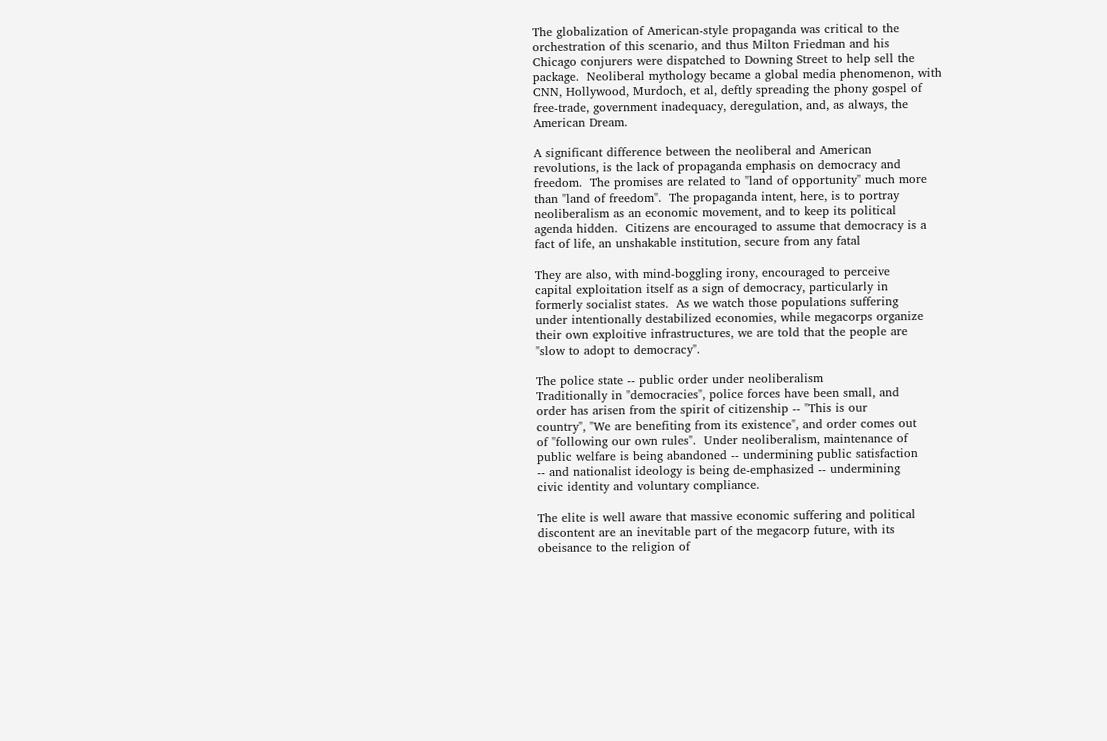The globalization of American-style propaganda was critical to the
orchestration of this scenario, and thus Milton Friedman and his
Chicago conjurers were dispatched to Downing Street to help sell the
package.  Neoliberal mythology became a global media phenomenon, with
CNN, Hollywood, Murdoch, et al, deftly spreading the phony gospel of
free-trade, government inadequacy, deregulation, and, as always, the
American Dream.

A significant difference between the neoliberal and American
revolutions, is the lack of propaganda emphasis on democracy and
freedom.  The promises are related to "land of opportunity" much more
than "land of freedom".  The propaganda intent, here, is to portray
neoliberalism as an economic movement, and to keep its political
agenda hidden.  Citizens are encouraged to assume that democracy is a
fact of life, an unshakable institution, secure from any fatal

They are also, with mind-boggling irony, encouraged to perceive
capital exploitation itself as a sign of democracy, particularly in
formerly socialist states.  As we watch those populations suffering
under intentionally destabilized economies, while megacorps organize
their own exploitive infrastructures, we are told that the people are
"slow to adopt to democracy".

The police state -- public order under neoliberalism
Traditionally in "democracies", police forces have been small, and
order has arisen from the spirit of citizenship -- "This is our
country", "We are benefiting from its existence", and order comes out
of "following our own rules".  Under neoliberalism, maintenance of
public welfare is being abandoned -- undermining public satisfaction
-- and nationalist ideology is being de-emphasized -- undermining
civic identity and voluntary compliance.

The elite is well aware that massive economic suffering and political
discontent are an inevitable part of the megacorp future, with its
obeisance to the religion of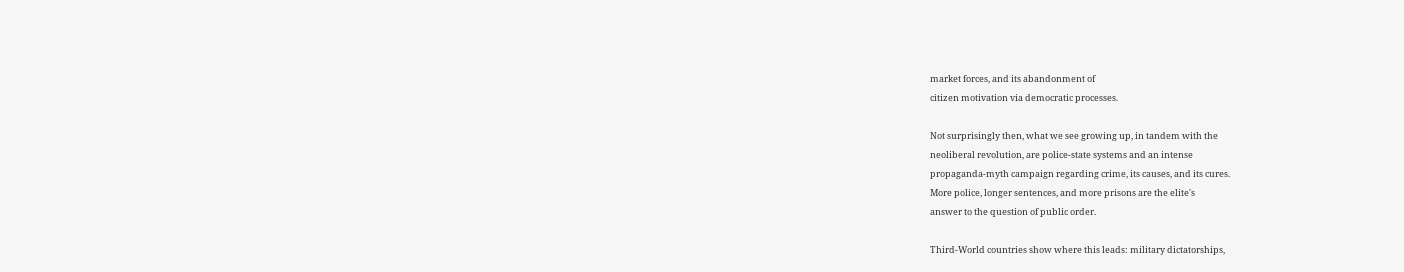market forces, and its abandonment of
citizen motivation via democratic processes.

Not surprisingly then, what we see growing up, in tandem with the
neoliberal revolution, are police-state systems and an intense
propaganda-myth campaign regarding crime, its causes, and its cures.
More police, longer sentences, and more prisons are the elite's
answer to the question of public order.

Third-World countries show where this leads: military dictatorships,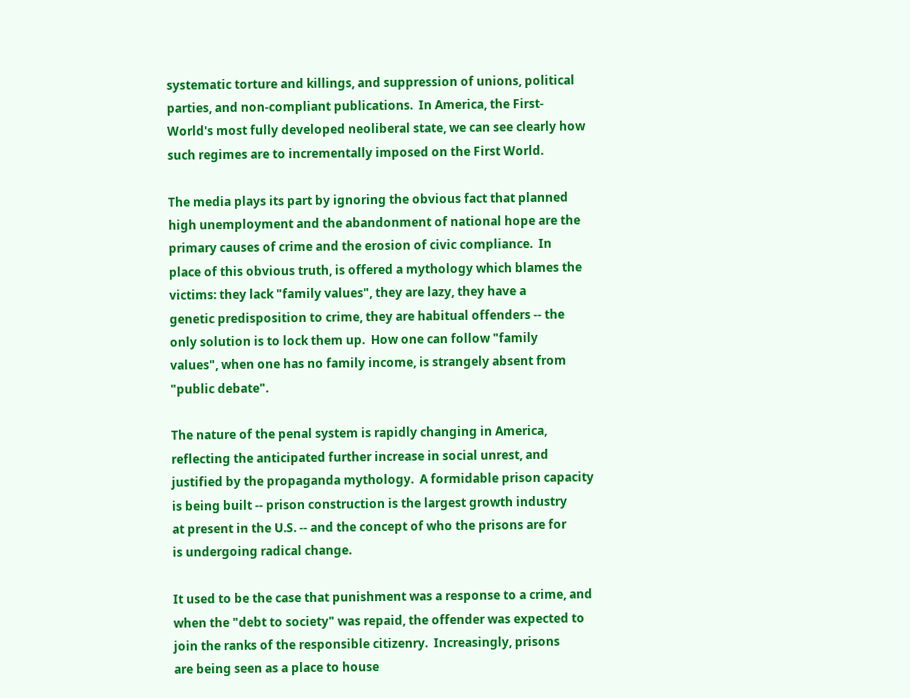systematic torture and killings, and suppression of unions, political
parties, and non-compliant publications.  In America, the First-
World's most fully developed neoliberal state, we can see clearly how
such regimes are to incrementally imposed on the First World.

The media plays its part by ignoring the obvious fact that planned
high unemployment and the abandonment of national hope are the
primary causes of crime and the erosion of civic compliance.  In
place of this obvious truth, is offered a mythology which blames the
victims: they lack "family values", they are lazy, they have a
genetic predisposition to crime, they are habitual offenders -- the
only solution is to lock them up.  How one can follow "family
values", when one has no family income, is strangely absent from
"public debate".

The nature of the penal system is rapidly changing in America,
reflecting the anticipated further increase in social unrest, and
justified by the propaganda mythology.  A formidable prison capacity
is being built -- prison construction is the largest growth industry
at present in the U.S. -- and the concept of who the prisons are for
is undergoing radical change.

It used to be the case that punishment was a response to a crime, and
when the "debt to society" was repaid, the offender was expected to
join the ranks of the responsible citizenry.  Increasingly, prisons
are being seen as a place to house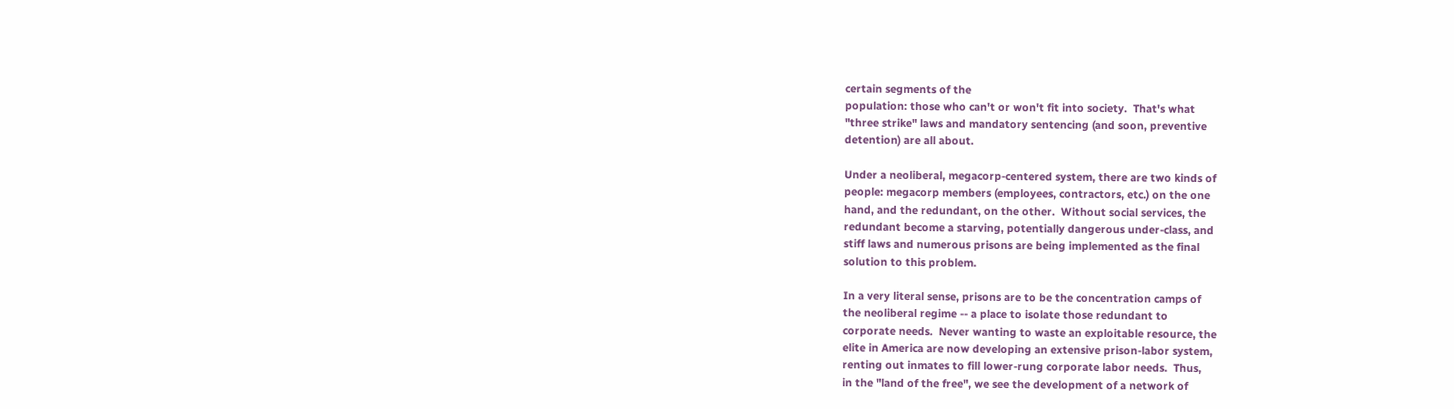certain segments of the
population: those who can't or won't fit into society.  That's what
"three strike" laws and mandatory sentencing (and soon, preventive
detention) are all about.

Under a neoliberal, megacorp-centered system, there are two kinds of
people: megacorp members (employees, contractors, etc.) on the one
hand, and the redundant, on the other.  Without social services, the
redundant become a starving, potentially dangerous under-class, and
stiff laws and numerous prisons are being implemented as the final
solution to this problem.

In a very literal sense, prisons are to be the concentration camps of
the neoliberal regime -- a place to isolate those redundant to
corporate needs.  Never wanting to waste an exploitable resource, the
elite in America are now developing an extensive prison-labor system,
renting out inmates to fill lower-rung corporate labor needs.  Thus,
in the "land of the free", we see the development of a network of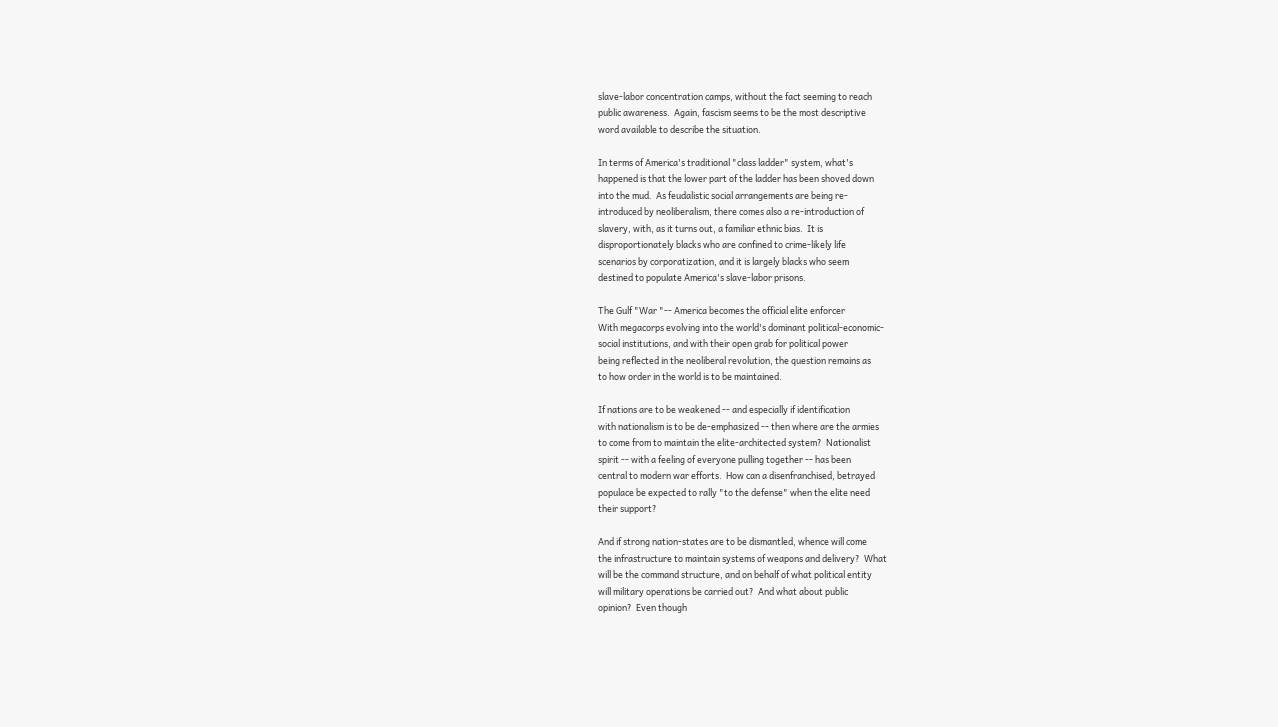slave-labor concentration camps, without the fact seeming to reach
public awareness.  Again, fascism seems to be the most descriptive
word available to describe the situation.

In terms of America's traditional "class ladder" system, what's
happened is that the lower part of the ladder has been shoved down
into the mud.  As feudalistic social arrangements are being re-
introduced by neoliberalism, there comes also a re-introduction of
slavery, with, as it turns out, a familiar ethnic bias.  It is
disproportionately blacks who are confined to crime-likely life
scenarios by corporatization, and it is largely blacks who seem
destined to populate America's slave-labor prisons.

The Gulf "War "-- America becomes the official elite enforcer
With megacorps evolving into the world's dominant political-economic-
social institutions, and with their open grab for political power
being reflected in the neoliberal revolution, the question remains as
to how order in the world is to be maintained.

If nations are to be weakened -- and especially if identification
with nationalism is to be de-emphasized -- then where are the armies
to come from to maintain the elite-architected system?  Nationalist
spirit -- with a feeling of everyone pulling together -- has been
central to modern war efforts.  How can a disenfranchised, betrayed
populace be expected to rally "to the defense" when the elite need
their support?

And if strong nation-states are to be dismantled, whence will come
the infrastructure to maintain systems of weapons and delivery?  What
will be the command structure, and on behalf of what political entity
will military operations be carried out?  And what about public
opinion?  Even though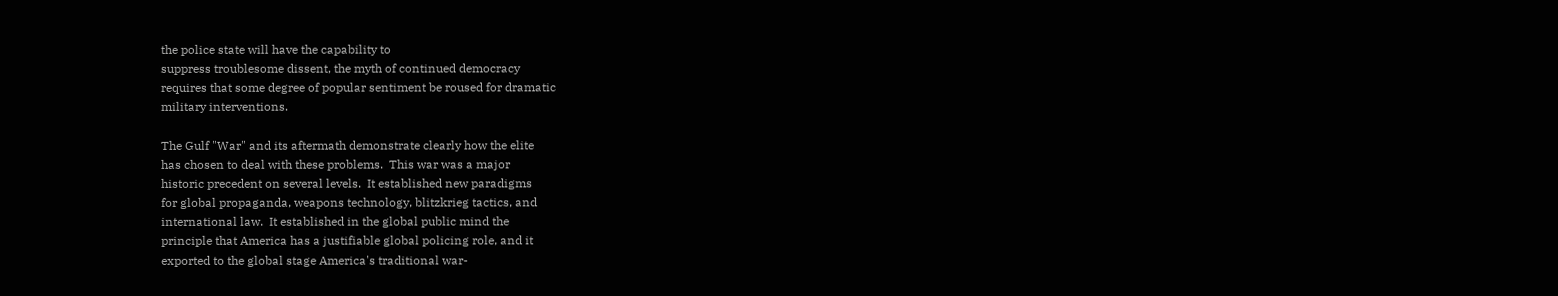the police state will have the capability to
suppress troublesome dissent, the myth of continued democracy
requires that some degree of popular sentiment be roused for dramatic
military interventions.

The Gulf "War" and its aftermath demonstrate clearly how the elite
has chosen to deal with these problems.  This war was a major
historic precedent on several levels.  It established new paradigms
for global propaganda, weapons technology, blitzkrieg tactics, and
international law.  It established in the global public mind the
principle that America has a justifiable global policing role, and it
exported to the global stage America's traditional war-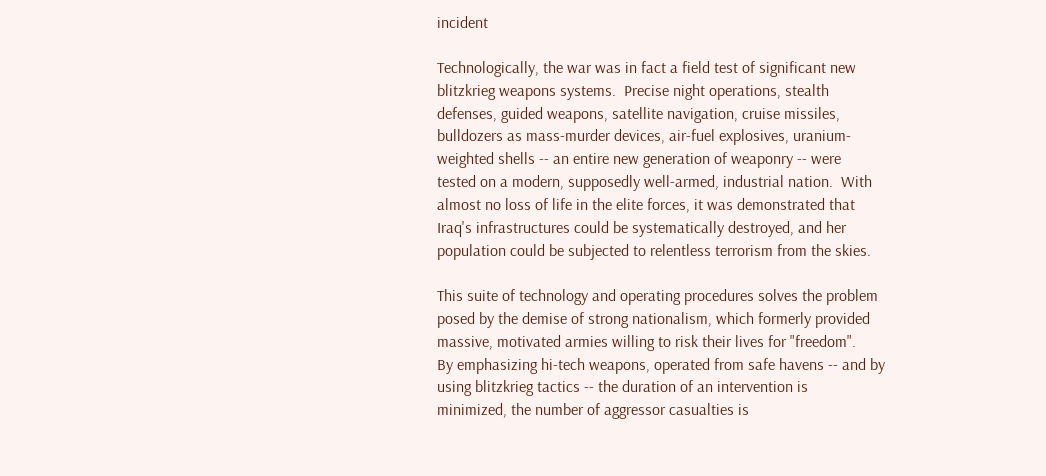incident

Technologically, the war was in fact a field test of significant new
blitzkrieg weapons systems.  Precise night operations, stealth
defenses, guided weapons, satellite navigation, cruise missiles,
bulldozers as mass-murder devices, air-fuel explosives, uranium-
weighted shells -- an entire new generation of weaponry -- were
tested on a modern, supposedly well-armed, industrial nation.  With
almost no loss of life in the elite forces, it was demonstrated that
Iraq's infrastructures could be systematically destroyed, and her
population could be subjected to relentless terrorism from the skies.

This suite of technology and operating procedures solves the problem
posed by the demise of strong nationalism, which formerly provided
massive, motivated armies willing to risk their lives for "freedom".
By emphasizing hi-tech weapons, operated from safe havens -- and by
using blitzkrieg tactics -- the duration of an intervention is
minimized, the number of aggressor casualties is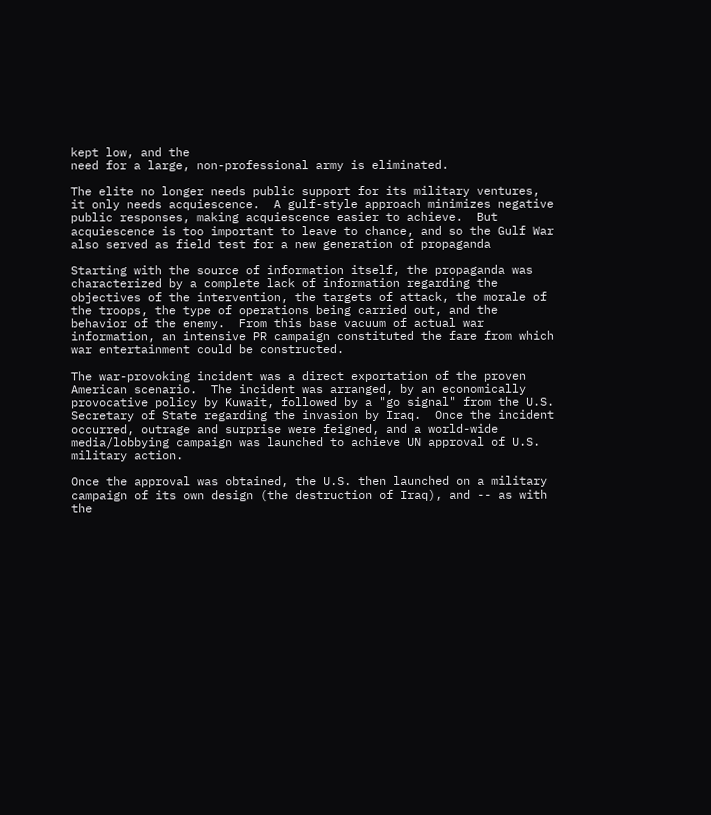kept low, and the
need for a large, non-professional army is eliminated.

The elite no longer needs public support for its military ventures,
it only needs acquiescence.  A gulf-style approach minimizes negative
public responses, making acquiescence easier to achieve.  But
acquiescence is too important to leave to chance, and so the Gulf War
also served as field test for a new generation of propaganda

Starting with the source of information itself, the propaganda was
characterized by a complete lack of information regarding the
objectives of the intervention, the targets of attack, the morale of
the troops, the type of operations being carried out, and the
behavior of the enemy.  From this base vacuum of actual war
information, an intensive PR campaign constituted the fare from which
war entertainment could be constructed.

The war-provoking incident was a direct exportation of the proven
American scenario.  The incident was arranged, by an economically
provocative policy by Kuwait, followed by a "go signal" from the U.S.
Secretary of State regarding the invasion by Iraq.  Once the incident
occurred, outrage and surprise were feigned, and a world-wide
media/lobbying campaign was launched to achieve UN approval of U.S.
military action.

Once the approval was obtained, the U.S. then launched on a military
campaign of its own design (the destruction of Iraq), and -- as with
the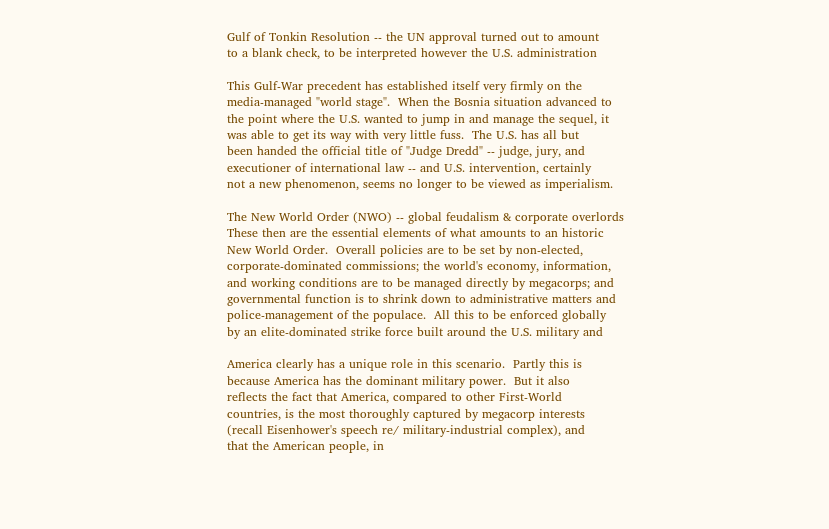Gulf of Tonkin Resolution -- the UN approval turned out to amount
to a blank check, to be interpreted however the U.S. administration

This Gulf-War precedent has established itself very firmly on the
media-managed "world stage".  When the Bosnia situation advanced to
the point where the U.S. wanted to jump in and manage the sequel, it
was able to get its way with very little fuss.  The U.S. has all but
been handed the official title of "Judge Dredd" -- judge, jury, and
executioner of international law -- and U.S. intervention, certainly
not a new phenomenon, seems no longer to be viewed as imperialism.

The New World Order (NWO) -- global feudalism & corporate overlords
These then are the essential elements of what amounts to an historic
New World Order.  Overall policies are to be set by non-elected,
corporate-dominated commissions; the world's economy, information,
and working conditions are to be managed directly by megacorps; and
governmental function is to shrink down to administrative matters and
police-management of the populace.  All this to be enforced globally
by an elite-dominated strike force built around the U.S. military and

America clearly has a unique role in this scenario.  Partly this is
because America has the dominant military power.  But it also
reflects the fact that America, compared to other First-World
countries, is the most thoroughly captured by megacorp interests
(recall Eisenhower's speech re/ military-industrial complex), and
that the American people, in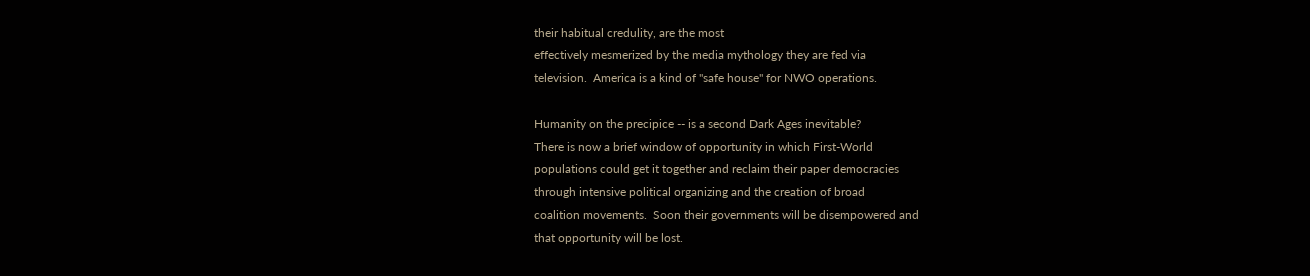their habitual credulity, are the most
effectively mesmerized by the media mythology they are fed via
television.  America is a kind of "safe house" for NWO operations.

Humanity on the precipice -- is a second Dark Ages inevitable?
There is now a brief window of opportunity in which First-World
populations could get it together and reclaim their paper democracies
through intensive political organizing and the creation of broad
coalition movements.  Soon their governments will be disempowered and
that opportunity will be lost.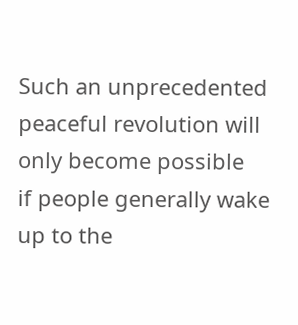Such an unprecedented peaceful revolution will only become possible
if people generally wake up to the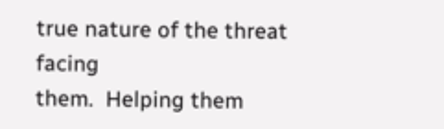true nature of the threat facing
them.  Helping them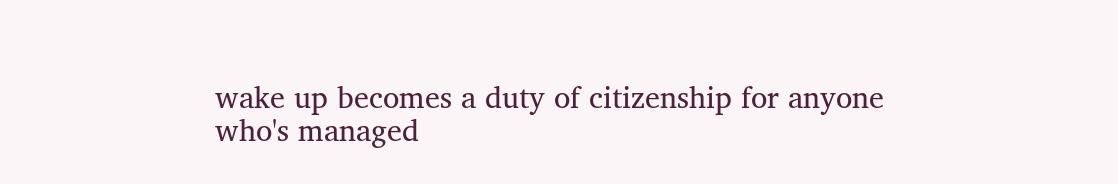wake up becomes a duty of citizenship for anyone
who's managed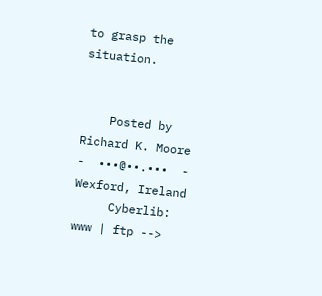to grasp the situation.


    Posted by Richard K. Moore  -  •••@••.•••  -  Wexford, Ireland
     Cyberlib:  www | ftp -->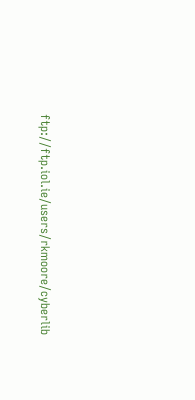ftp://ftp.iol.ie/users/rkmoore/cyberlib